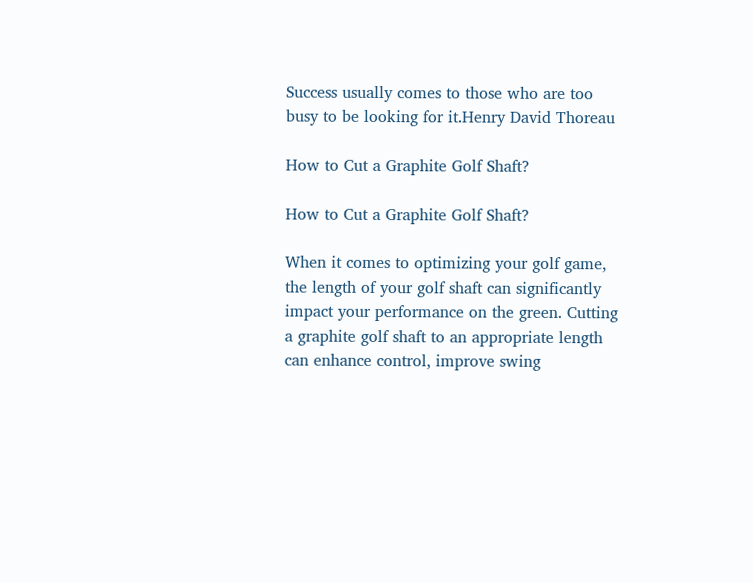Success usually comes to those who are too busy to be looking for it.Henry David Thoreau

How to Cut a Graphite Golf Shaft?

How to Cut a Graphite Golf Shaft?

When it comes to optimizing your golf game, the length of your golf shaft can significantly impact your performance on the green. Cutting a graphite golf shaft to an appropriate length can enhance control, improve swing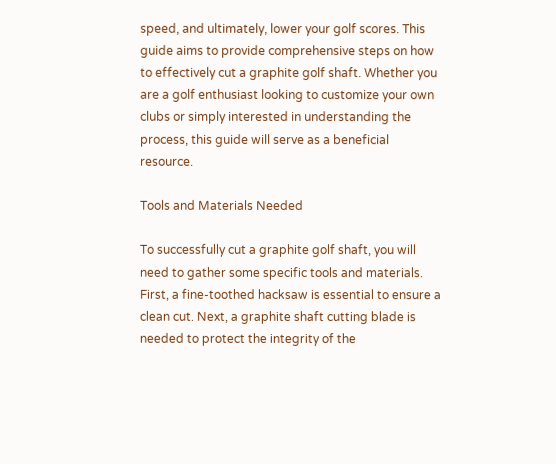speed, and ultimately, lower your golf scores. This guide aims to provide comprehensive steps on how to effectively cut a graphite golf shaft. Whether you are a golf enthusiast looking to customize your own clubs or simply interested in understanding the process, this guide will serve as a beneficial resource.

Tools and Materials Needed

To successfully cut a graphite golf shaft, you will need to gather some specific tools and materials. First, a fine-toothed hacksaw is essential to ensure a clean cut. Next, a graphite shaft cutting blade is needed to protect the integrity of the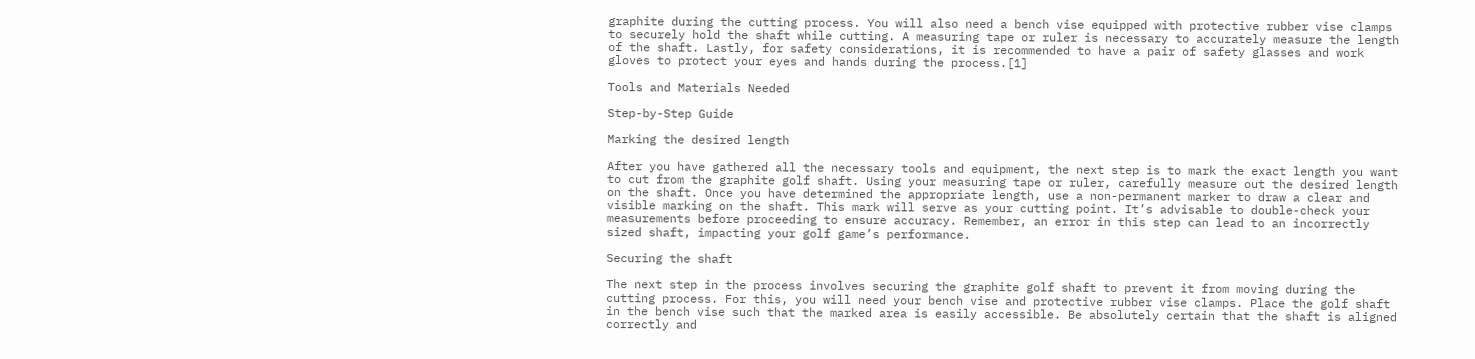graphite during the cutting process. You will also need a bench vise equipped with protective rubber vise clamps to securely hold the shaft while cutting. A measuring tape or ruler is necessary to accurately measure the length of the shaft. Lastly, for safety considerations, it is recommended to have a pair of safety glasses and work gloves to protect your eyes and hands during the process.[1]

Tools and Materials Needed

Step-by-Step Guide

Marking the desired length

After you have gathered all the necessary tools and equipment, the next step is to mark the exact length you want to cut from the graphite golf shaft. Using your measuring tape or ruler, carefully measure out the desired length on the shaft. Once you have determined the appropriate length, use a non-permanent marker to draw a clear and visible marking on the shaft. This mark will serve as your cutting point. It’s advisable to double-check your measurements before proceeding to ensure accuracy. Remember, an error in this step can lead to an incorrectly sized shaft, impacting your golf game’s performance.

Securing the shaft

The next step in the process involves securing the graphite golf shaft to prevent it from moving during the cutting process. For this, you will need your bench vise and protective rubber vise clamps. Place the golf shaft in the bench vise such that the marked area is easily accessible. Be absolutely certain that the shaft is aligned correctly and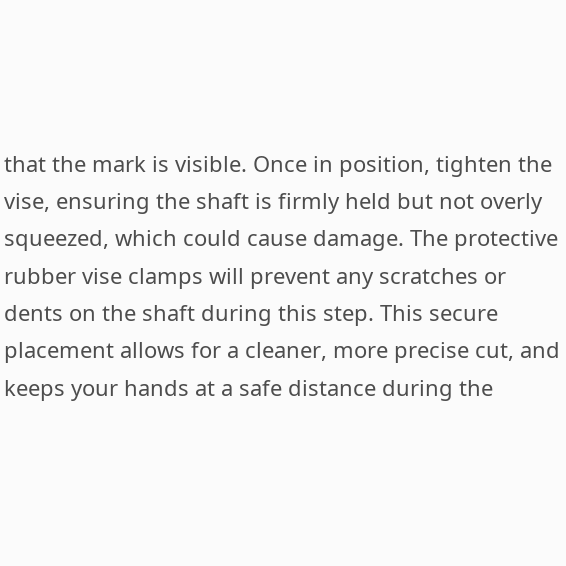that the mark is visible. Once in position, tighten the vise, ensuring the shaft is firmly held but not overly squeezed, which could cause damage. The protective rubber vise clamps will prevent any scratches or dents on the shaft during this step. This secure placement allows for a cleaner, more precise cut, and keeps your hands at a safe distance during the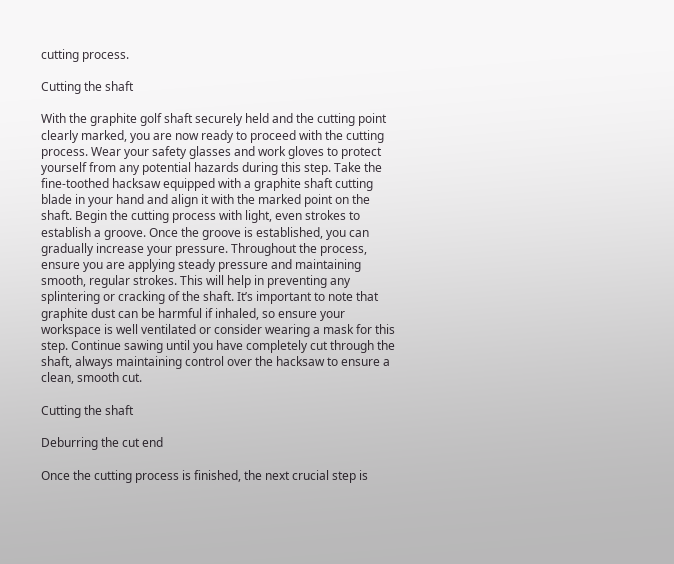cutting process.

Cutting the shaft

With the graphite golf shaft securely held and the cutting point clearly marked, you are now ready to proceed with the cutting process. Wear your safety glasses and work gloves to protect yourself from any potential hazards during this step. Take the fine-toothed hacksaw equipped with a graphite shaft cutting blade in your hand and align it with the marked point on the shaft. Begin the cutting process with light, even strokes to establish a groove. Once the groove is established, you can gradually increase your pressure. Throughout the process, ensure you are applying steady pressure and maintaining smooth, regular strokes. This will help in preventing any splintering or cracking of the shaft. It’s important to note that graphite dust can be harmful if inhaled, so ensure your workspace is well ventilated or consider wearing a mask for this step. Continue sawing until you have completely cut through the shaft, always maintaining control over the hacksaw to ensure a clean, smooth cut.

Cutting the shaft

Deburring the cut end

Once the cutting process is finished, the next crucial step is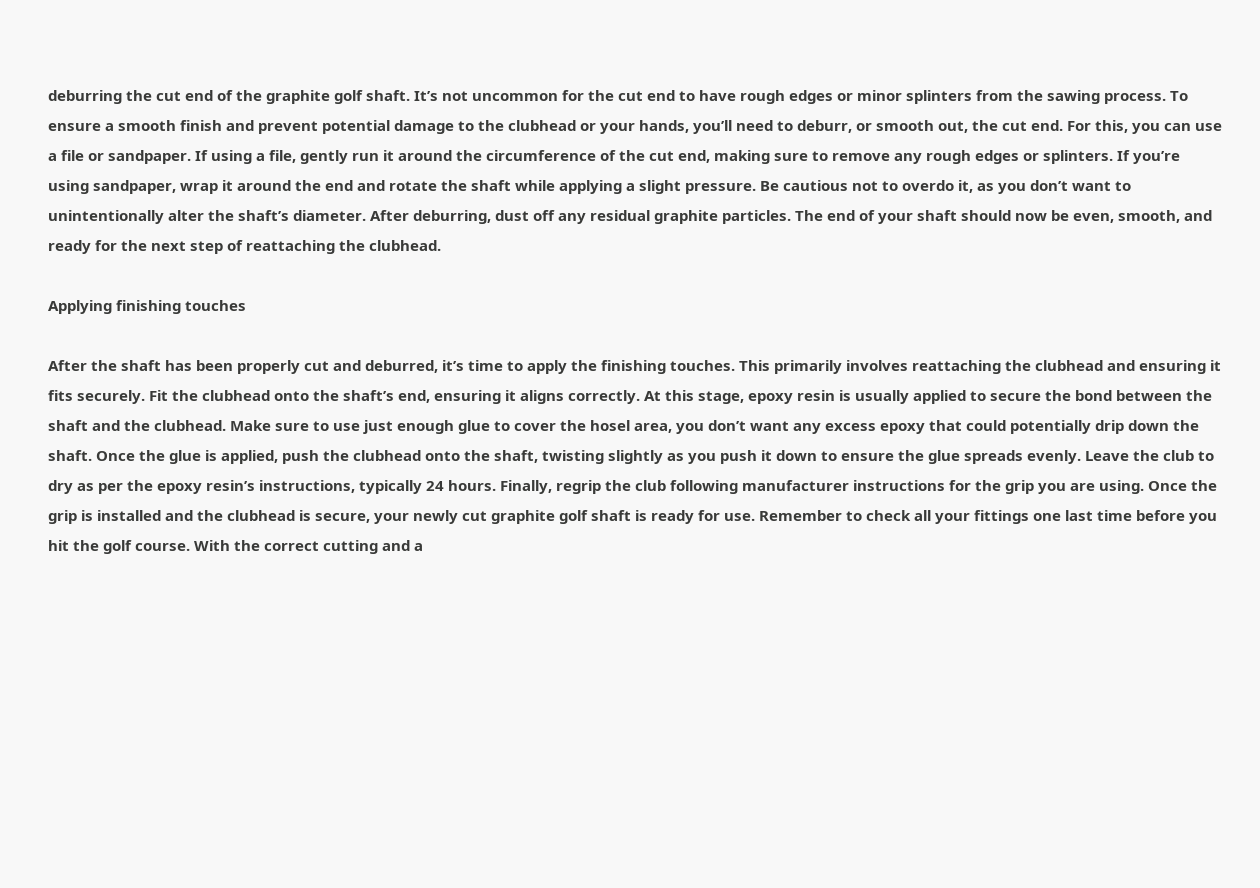deburring the cut end of the graphite golf shaft. It’s not uncommon for the cut end to have rough edges or minor splinters from the sawing process. To ensure a smooth finish and prevent potential damage to the clubhead or your hands, you’ll need to deburr, or smooth out, the cut end. For this, you can use a file or sandpaper. If using a file, gently run it around the circumference of the cut end, making sure to remove any rough edges or splinters. If you’re using sandpaper, wrap it around the end and rotate the shaft while applying a slight pressure. Be cautious not to overdo it, as you don’t want to unintentionally alter the shaft’s diameter. After deburring, dust off any residual graphite particles. The end of your shaft should now be even, smooth, and ready for the next step of reattaching the clubhead.

Applying finishing touches

After the shaft has been properly cut and deburred, it’s time to apply the finishing touches. This primarily involves reattaching the clubhead and ensuring it fits securely. Fit the clubhead onto the shaft’s end, ensuring it aligns correctly. At this stage, epoxy resin is usually applied to secure the bond between the shaft and the clubhead. Make sure to use just enough glue to cover the hosel area, you don’t want any excess epoxy that could potentially drip down the shaft. Once the glue is applied, push the clubhead onto the shaft, twisting slightly as you push it down to ensure the glue spreads evenly. Leave the club to dry as per the epoxy resin’s instructions, typically 24 hours. Finally, regrip the club following manufacturer instructions for the grip you are using. Once the grip is installed and the clubhead is secure, your newly cut graphite golf shaft is ready for use. Remember to check all your fittings one last time before you hit the golf course. With the correct cutting and a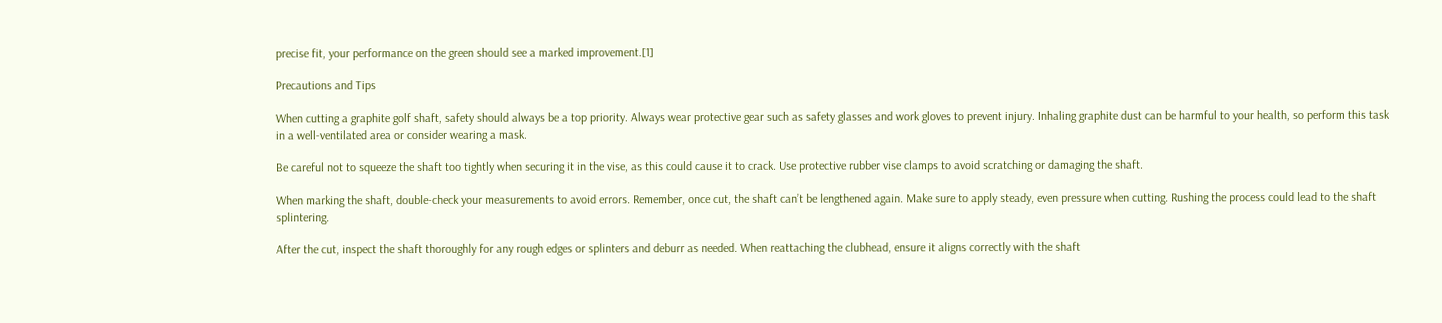precise fit, your performance on the green should see a marked improvement.[1]

Precautions and Tips

When cutting a graphite golf shaft, safety should always be a top priority. Always wear protective gear such as safety glasses and work gloves to prevent injury. Inhaling graphite dust can be harmful to your health, so perform this task in a well-ventilated area or consider wearing a mask.

Be careful not to squeeze the shaft too tightly when securing it in the vise, as this could cause it to crack. Use protective rubber vise clamps to avoid scratching or damaging the shaft.

When marking the shaft, double-check your measurements to avoid errors. Remember, once cut, the shaft can’t be lengthened again. Make sure to apply steady, even pressure when cutting. Rushing the process could lead to the shaft splintering.

After the cut, inspect the shaft thoroughly for any rough edges or splinters and deburr as needed. When reattaching the clubhead, ensure it aligns correctly with the shaft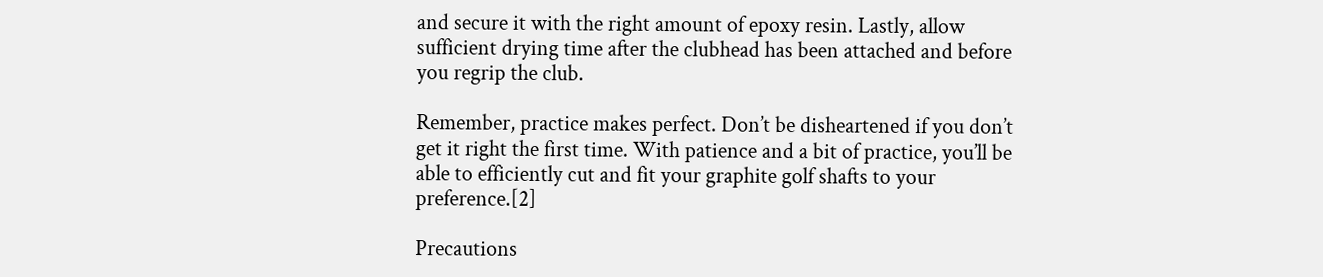and secure it with the right amount of epoxy resin. Lastly, allow sufficient drying time after the clubhead has been attached and before you regrip the club.

Remember, practice makes perfect. Don’t be disheartened if you don’t get it right the first time. With patience and a bit of practice, you’ll be able to efficiently cut and fit your graphite golf shafts to your preference.[2]

Precautions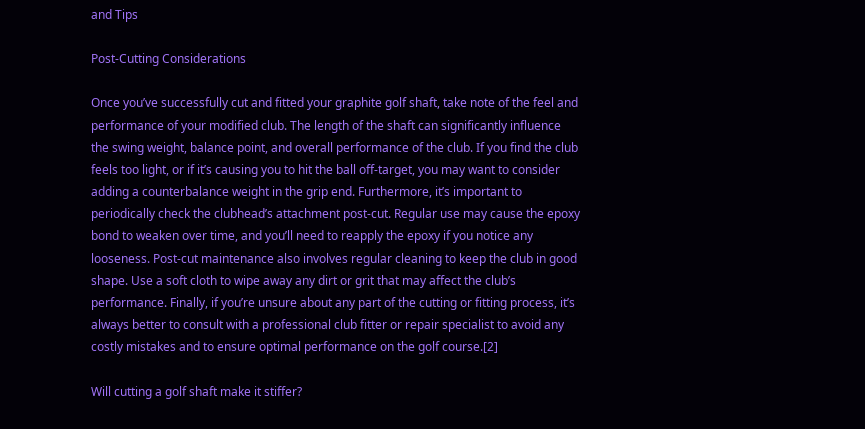and Tips

Post-Cutting Considerations

Once you’ve successfully cut and fitted your graphite golf shaft, take note of the feel and performance of your modified club. The length of the shaft can significantly influence the swing weight, balance point, and overall performance of the club. If you find the club feels too light, or if it’s causing you to hit the ball off-target, you may want to consider adding a counterbalance weight in the grip end. Furthermore, it’s important to periodically check the clubhead’s attachment post-cut. Regular use may cause the epoxy bond to weaken over time, and you’ll need to reapply the epoxy if you notice any looseness. Post-cut maintenance also involves regular cleaning to keep the club in good shape. Use a soft cloth to wipe away any dirt or grit that may affect the club’s performance. Finally, if you’re unsure about any part of the cutting or fitting process, it’s always better to consult with a professional club fitter or repair specialist to avoid any costly mistakes and to ensure optimal performance on the golf course.[2]

Will cutting a golf shaft make it stiffer?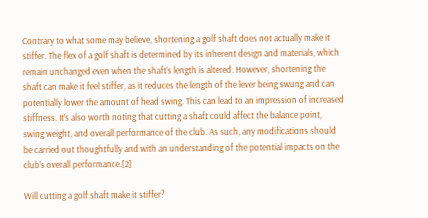Contrary to what some may believe, shortening a golf shaft does not actually make it stiffer. The flex of a golf shaft is determined by its inherent design and materials, which remain unchanged even when the shaft’s length is altered. However, shortening the shaft can make it feel stiffer, as it reduces the length of the lever being swung and can potentially lower the amount of head swing. This can lead to an impression of increased stiffness. It’s also worth noting that cutting a shaft could affect the balance point, swing weight, and overall performance of the club. As such, any modifications should be carried out thoughtfully and with an understanding of the potential impacts on the club’s overall performance.[2]

Will cutting a golf shaft make it stiffer?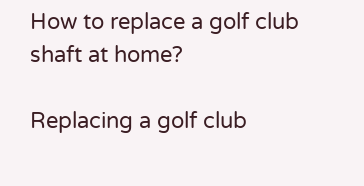How to replace a golf club shaft at home?

Replacing a golf club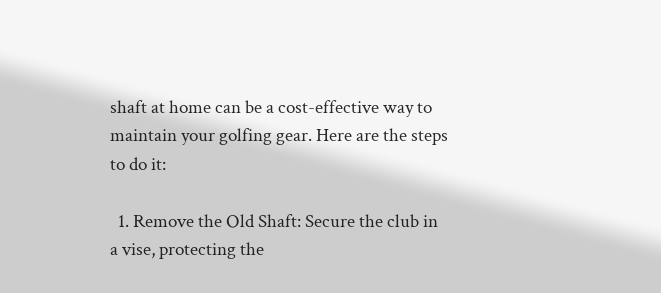shaft at home can be a cost-effective way to maintain your golfing gear. Here are the steps to do it:

  1. Remove the Old Shaft: Secure the club in a vise, protecting the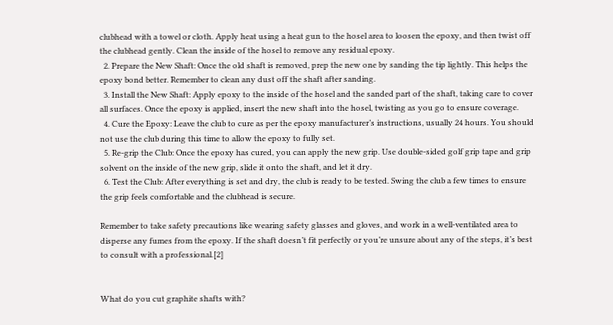clubhead with a towel or cloth. Apply heat using a heat gun to the hosel area to loosen the epoxy, and then twist off the clubhead gently. Clean the inside of the hosel to remove any residual epoxy.
  2. Prepare the New Shaft: Once the old shaft is removed, prep the new one by sanding the tip lightly. This helps the epoxy bond better. Remember to clean any dust off the shaft after sanding.
  3. Install the New Shaft: Apply epoxy to the inside of the hosel and the sanded part of the shaft, taking care to cover all surfaces. Once the epoxy is applied, insert the new shaft into the hosel, twisting as you go to ensure coverage.
  4. Cure the Epoxy: Leave the club to cure as per the epoxy manufacturer’s instructions, usually 24 hours. You should not use the club during this time to allow the epoxy to fully set.
  5. Re-grip the Club: Once the epoxy has cured, you can apply the new grip. Use double-sided golf grip tape and grip solvent on the inside of the new grip, slide it onto the shaft, and let it dry.
  6. Test the Club: After everything is set and dry, the club is ready to be tested. Swing the club a few times to ensure the grip feels comfortable and the clubhead is secure.

Remember to take safety precautions like wearing safety glasses and gloves, and work in a well-ventilated area to disperse any fumes from the epoxy. If the shaft doesn’t fit perfectly or you’re unsure about any of the steps, it’s best to consult with a professional.[2]


What do you cut graphite shafts with?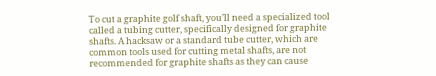To cut a graphite golf shaft, you’ll need a specialized tool called a tubing cutter, specifically designed for graphite shafts. A hacksaw or a standard tube cutter, which are common tools used for cutting metal shafts, are not recommended for graphite shafts as they can cause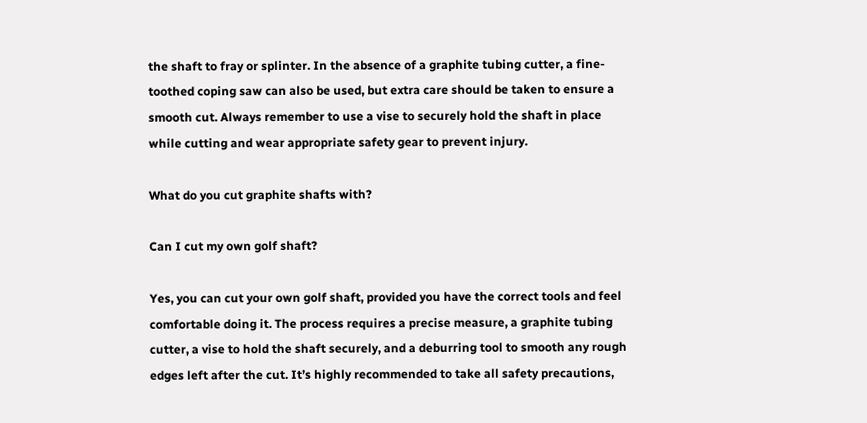the shaft to fray or splinter. In the absence of a graphite tubing cutter, a fine-toothed coping saw can also be used, but extra care should be taken to ensure a smooth cut. Always remember to use a vise to securely hold the shaft in place while cutting and wear appropriate safety gear to prevent injury.

What do you cut graphite shafts with?

Can I cut my own golf shaft?

Yes, you can cut your own golf shaft, provided you have the correct tools and feel comfortable doing it. The process requires a precise measure, a graphite tubing cutter, a vise to hold the shaft securely, and a deburring tool to smooth any rough edges left after the cut. It’s highly recommended to take all safety precautions,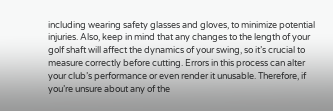including wearing safety glasses and gloves, to minimize potential injuries. Also, keep in mind that any changes to the length of your golf shaft will affect the dynamics of your swing, so it’s crucial to measure correctly before cutting. Errors in this process can alter your club’s performance or even render it unusable. Therefore, if you’re unsure about any of the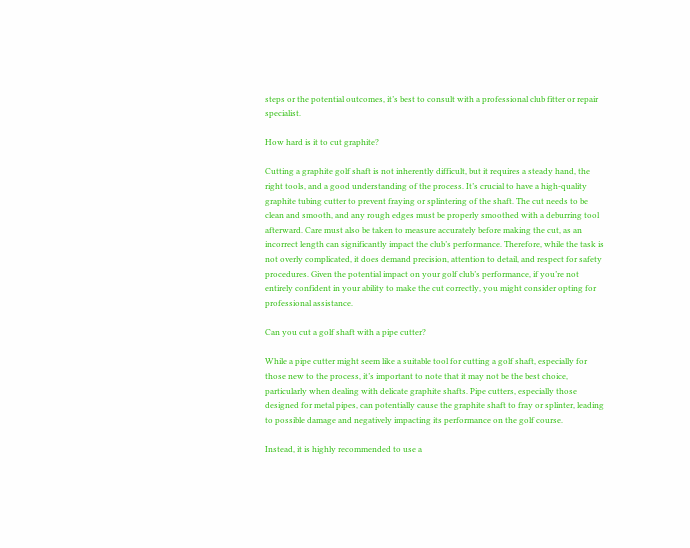steps or the potential outcomes, it’s best to consult with a professional club fitter or repair specialist.

How hard is it to cut graphite?

Cutting a graphite golf shaft is not inherently difficult, but it requires a steady hand, the right tools, and a good understanding of the process. It’s crucial to have a high-quality graphite tubing cutter to prevent fraying or splintering of the shaft. The cut needs to be clean and smooth, and any rough edges must be properly smoothed with a deburring tool afterward. Care must also be taken to measure accurately before making the cut, as an incorrect length can significantly impact the club’s performance. Therefore, while the task is not overly complicated, it does demand precision, attention to detail, and respect for safety procedures. Given the potential impact on your golf club’s performance, if you’re not entirely confident in your ability to make the cut correctly, you might consider opting for professional assistance.

Can you cut a golf shaft with a pipe cutter?

While a pipe cutter might seem like a suitable tool for cutting a golf shaft, especially for those new to the process, it’s important to note that it may not be the best choice, particularly when dealing with delicate graphite shafts. Pipe cutters, especially those designed for metal pipes, can potentially cause the graphite shaft to fray or splinter, leading to possible damage and negatively impacting its performance on the golf course.

Instead, it is highly recommended to use a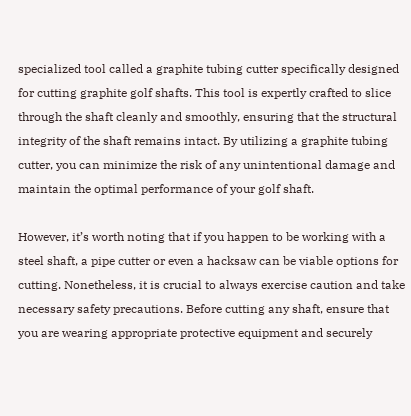specialized tool called a graphite tubing cutter specifically designed for cutting graphite golf shafts. This tool is expertly crafted to slice through the shaft cleanly and smoothly, ensuring that the structural integrity of the shaft remains intact. By utilizing a graphite tubing cutter, you can minimize the risk of any unintentional damage and maintain the optimal performance of your golf shaft.

However, it’s worth noting that if you happen to be working with a steel shaft, a pipe cutter or even a hacksaw can be viable options for cutting. Nonetheless, it is crucial to always exercise caution and take necessary safety precautions. Before cutting any shaft, ensure that you are wearing appropriate protective equipment and securely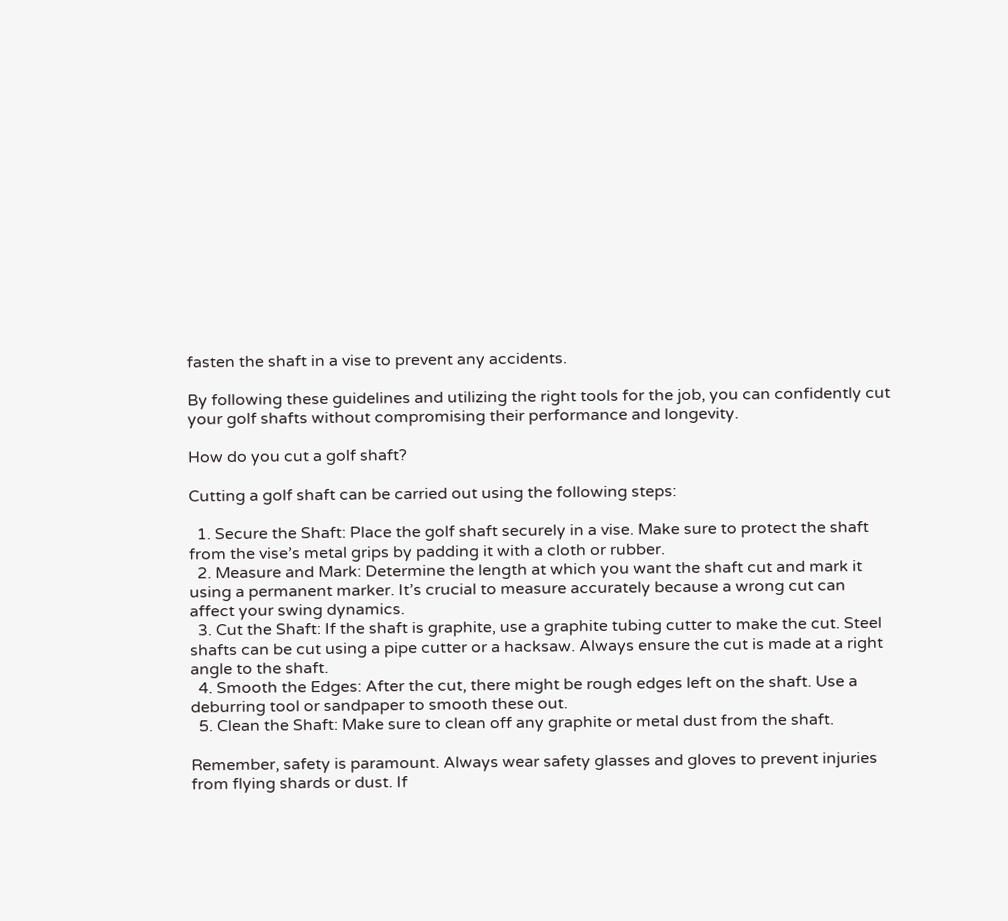fasten the shaft in a vise to prevent any accidents.

By following these guidelines and utilizing the right tools for the job, you can confidently cut your golf shafts without compromising their performance and longevity.

How do you cut a golf shaft?

Cutting a golf shaft can be carried out using the following steps:

  1. Secure the Shaft: Place the golf shaft securely in a vise. Make sure to protect the shaft from the vise’s metal grips by padding it with a cloth or rubber.
  2. Measure and Mark: Determine the length at which you want the shaft cut and mark it using a permanent marker. It’s crucial to measure accurately because a wrong cut can affect your swing dynamics.
  3. Cut the Shaft: If the shaft is graphite, use a graphite tubing cutter to make the cut. Steel shafts can be cut using a pipe cutter or a hacksaw. Always ensure the cut is made at a right angle to the shaft.
  4. Smooth the Edges: After the cut, there might be rough edges left on the shaft. Use a deburring tool or sandpaper to smooth these out.
  5. Clean the Shaft: Make sure to clean off any graphite or metal dust from the shaft.

Remember, safety is paramount. Always wear safety glasses and gloves to prevent injuries from flying shards or dust. If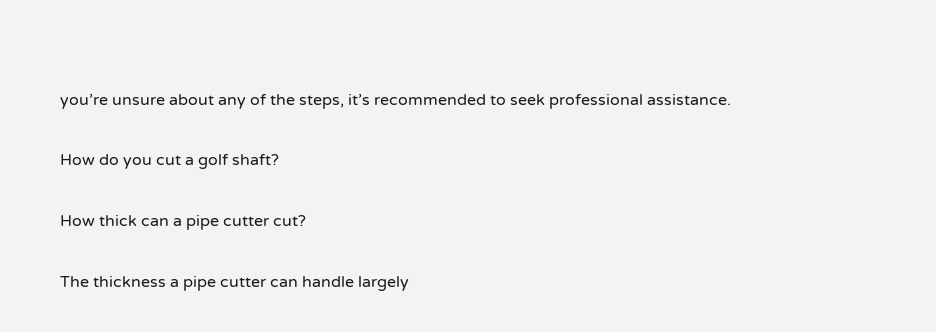you’re unsure about any of the steps, it’s recommended to seek professional assistance.

How do you cut a golf shaft?

How thick can a pipe cutter cut?

The thickness a pipe cutter can handle largely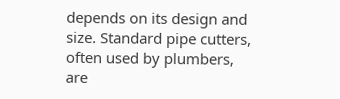depends on its design and size. Standard pipe cutters, often used by plumbers, are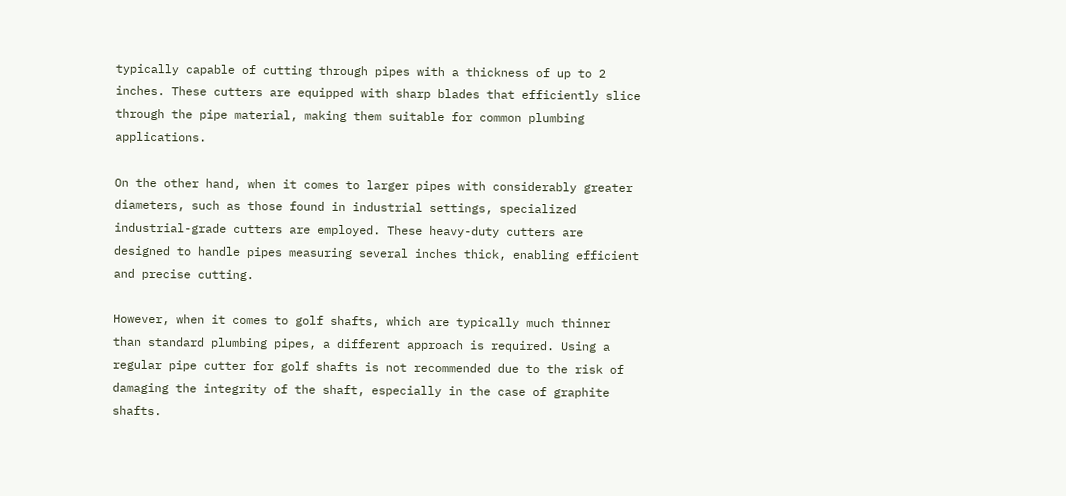typically capable of cutting through pipes with a thickness of up to 2 inches. These cutters are equipped with sharp blades that efficiently slice through the pipe material, making them suitable for common plumbing applications.

On the other hand, when it comes to larger pipes with considerably greater diameters, such as those found in industrial settings, specialized industrial-grade cutters are employed. These heavy-duty cutters are designed to handle pipes measuring several inches thick, enabling efficient and precise cutting.

However, when it comes to golf shafts, which are typically much thinner than standard plumbing pipes, a different approach is required. Using a regular pipe cutter for golf shafts is not recommended due to the risk of damaging the integrity of the shaft, especially in the case of graphite shafts.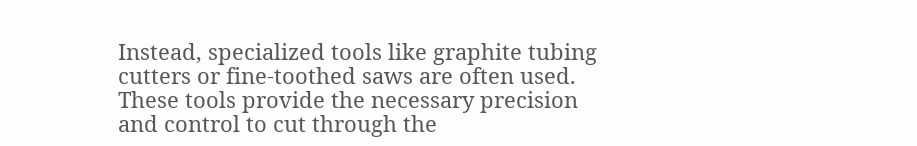Instead, specialized tools like graphite tubing cutters or fine-toothed saws are often used. These tools provide the necessary precision and control to cut through the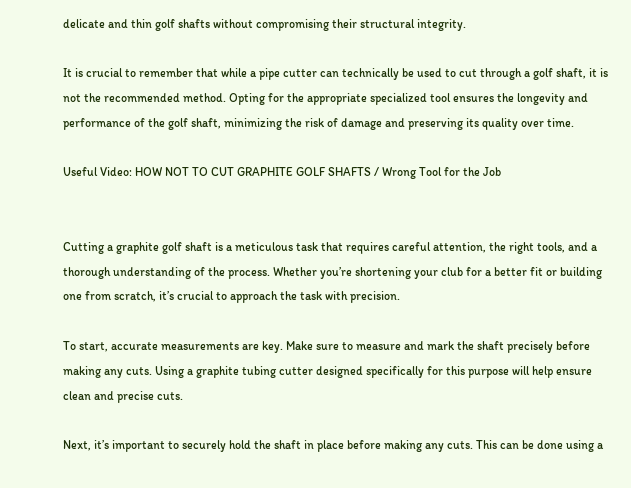delicate and thin golf shafts without compromising their structural integrity.

It is crucial to remember that while a pipe cutter can technically be used to cut through a golf shaft, it is not the recommended method. Opting for the appropriate specialized tool ensures the longevity and performance of the golf shaft, minimizing the risk of damage and preserving its quality over time.

Useful Video: HOW NOT TO CUT GRAPHITE GOLF SHAFTS / Wrong Tool for the Job


Cutting a graphite golf shaft is a meticulous task that requires careful attention, the right tools, and a thorough understanding of the process. Whether you’re shortening your club for a better fit or building one from scratch, it’s crucial to approach the task with precision.

To start, accurate measurements are key. Make sure to measure and mark the shaft precisely before making any cuts. Using a graphite tubing cutter designed specifically for this purpose will help ensure clean and precise cuts.

Next, it’s important to securely hold the shaft in place before making any cuts. This can be done using a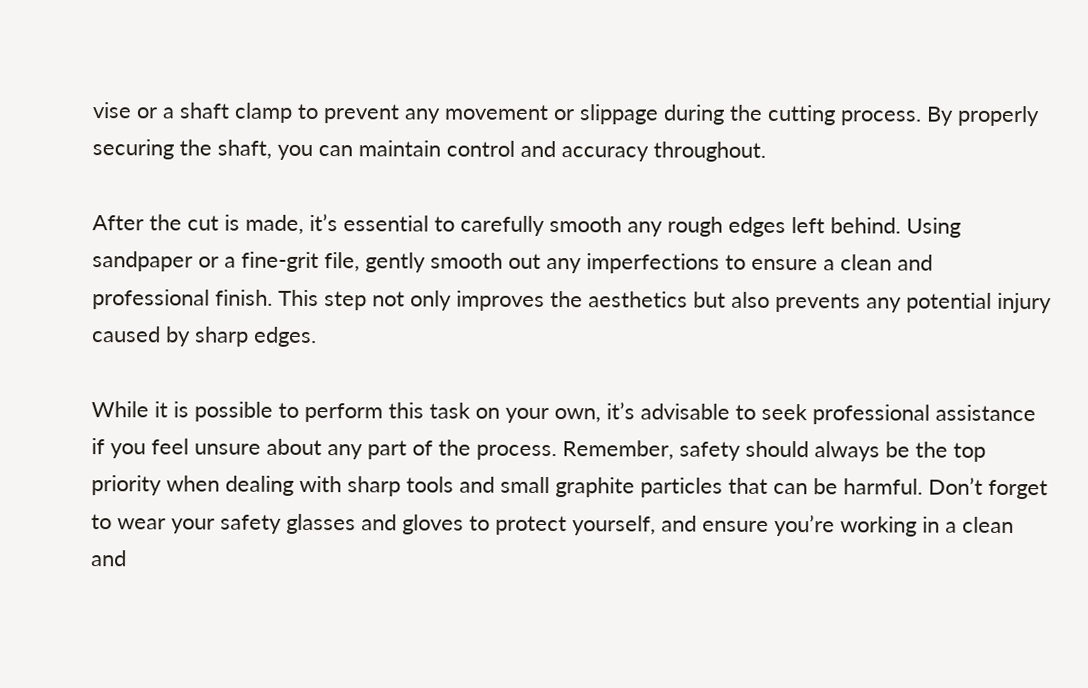vise or a shaft clamp to prevent any movement or slippage during the cutting process. By properly securing the shaft, you can maintain control and accuracy throughout.

After the cut is made, it’s essential to carefully smooth any rough edges left behind. Using sandpaper or a fine-grit file, gently smooth out any imperfections to ensure a clean and professional finish. This step not only improves the aesthetics but also prevents any potential injury caused by sharp edges.

While it is possible to perform this task on your own, it’s advisable to seek professional assistance if you feel unsure about any part of the process. Remember, safety should always be the top priority when dealing with sharp tools and small graphite particles that can be harmful. Don’t forget to wear your safety glasses and gloves to protect yourself, and ensure you’re working in a clean and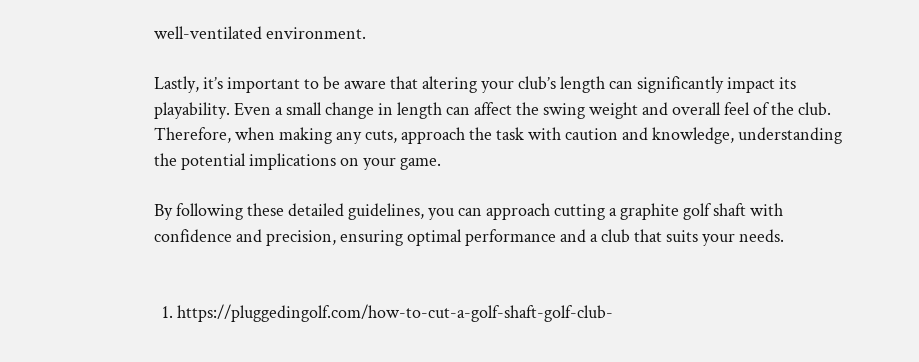well-ventilated environment.

Lastly, it’s important to be aware that altering your club’s length can significantly impact its playability. Even a small change in length can affect the swing weight and overall feel of the club. Therefore, when making any cuts, approach the task with caution and knowledge, understanding the potential implications on your game.

By following these detailed guidelines, you can approach cutting a graphite golf shaft with confidence and precision, ensuring optimal performance and a club that suits your needs.


  1. https://pluggedingolf.com/how-to-cut-a-golf-shaft-golf-club-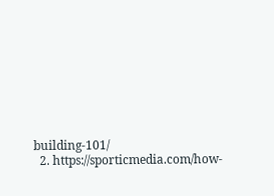building-101/
  2. https://sporticmedia.com/how-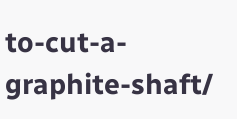to-cut-a-graphite-shaft/